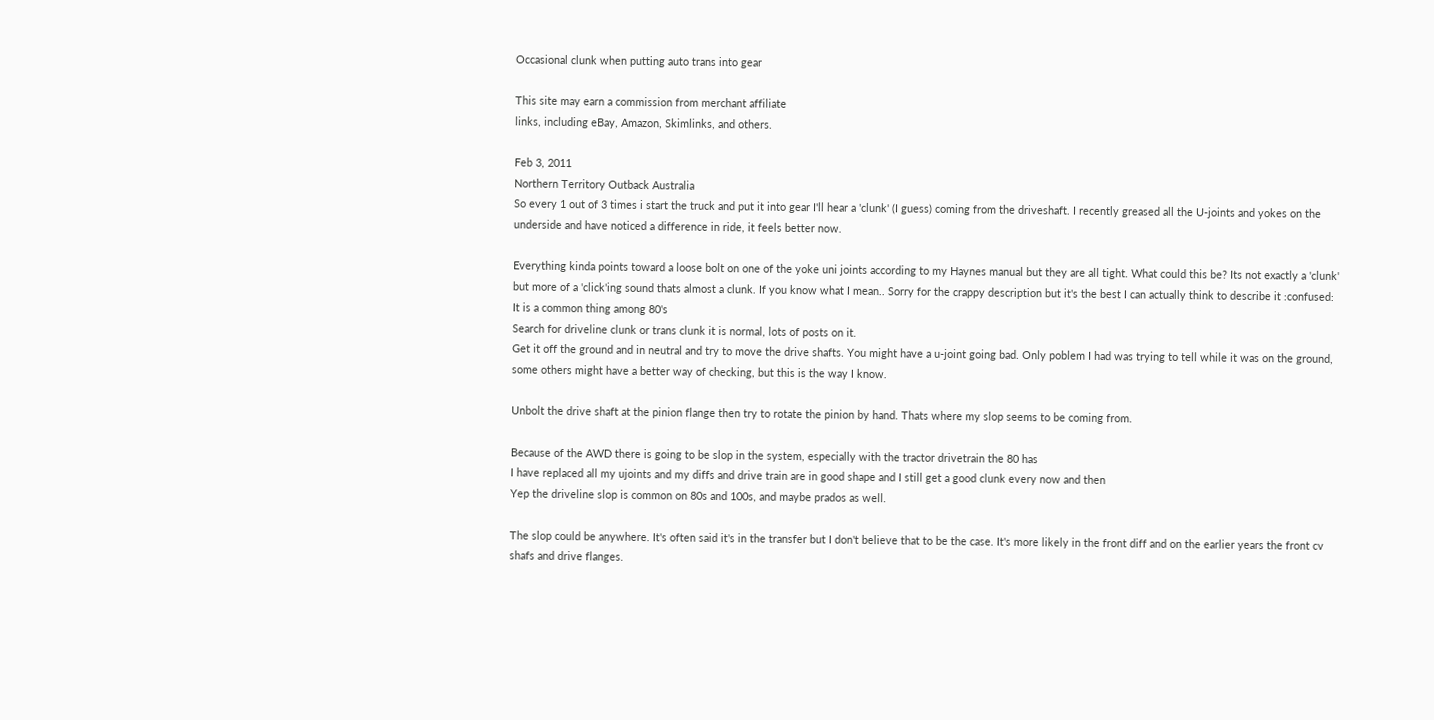Occasional clunk when putting auto trans into gear

This site may earn a commission from merchant affiliate
links, including eBay, Amazon, Skimlinks, and others.

Feb 3, 2011
Northern Territory Outback Australia
So every 1 out of 3 times i start the truck and put it into gear I'll hear a 'clunk' (I guess) coming from the driveshaft. I recently greased all the U-joints and yokes on the underside and have noticed a difference in ride, it feels better now.

Everything kinda points toward a loose bolt on one of the yoke uni joints according to my Haynes manual but they are all tight. What could this be? Its not exactly a 'clunk' but more of a 'click'ing sound thats almost a clunk. If you know what I mean.. Sorry for the crappy description but it's the best I can actually think to describe it :confused:
It is a common thing among 80's
Search for driveline clunk or trans clunk it is normal, lots of posts on it.
Get it off the ground and in neutral and try to move the drive shafts. You might have a u-joint going bad. Only poblem I had was trying to tell while it was on the ground, some others might have a better way of checking, but this is the way I know.

Unbolt the drive shaft at the pinion flange then try to rotate the pinion by hand. Thats where my slop seems to be coming from.

Because of the AWD there is going to be slop in the system, especially with the tractor drivetrain the 80 has
I have replaced all my ujoints and my diffs and drive train are in good shape and I still get a good clunk every now and then
Yep the driveline slop is common on 80s and 100s, and maybe prados as well.

The slop could be anywhere. It's often said it's in the transfer but I don't believe that to be the case. It's more likely in the front diff and on the earlier years the front cv shafs and drive flanges.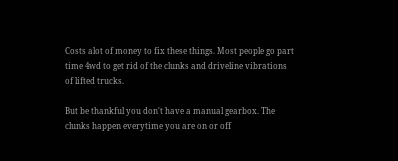Costs alot of money to fix these things. Most people go part time 4wd to get rid of the clunks and driveline vibrations of lifted trucks.

But be thankful you don't have a manual gearbox. The clunks happen everytime you are on or off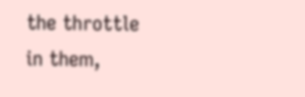the throttle in them,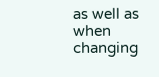as well as when changing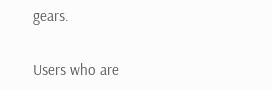gears.

Users who are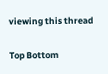viewing this thread

Top Bottom